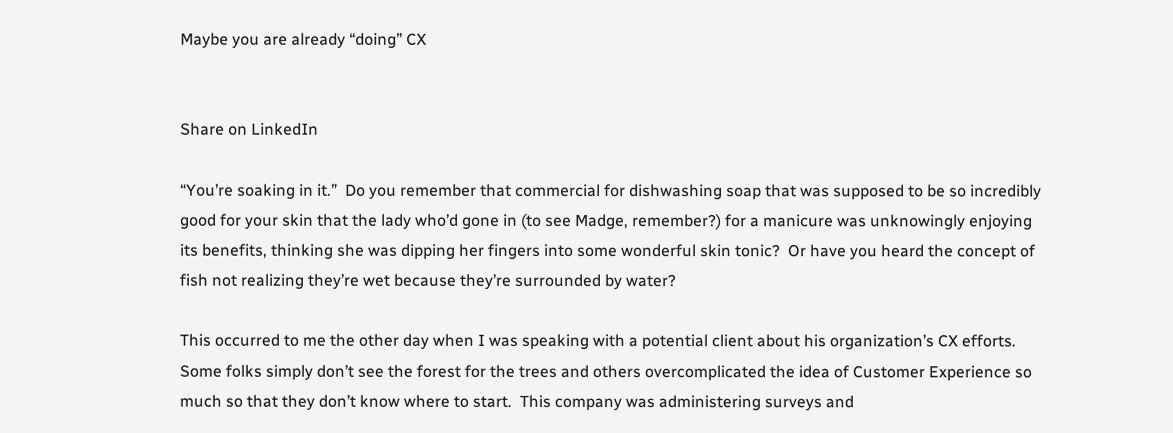Maybe you are already “doing” CX


Share on LinkedIn

“You’re soaking in it.”  Do you remember that commercial for dishwashing soap that was supposed to be so incredibly good for your skin that the lady who’d gone in (to see Madge, remember?) for a manicure was unknowingly enjoying its benefits, thinking she was dipping her fingers into some wonderful skin tonic?  Or have you heard the concept of fish not realizing they’re wet because they’re surrounded by water?

This occurred to me the other day when I was speaking with a potential client about his organization’s CX efforts.  Some folks simply don’t see the forest for the trees and others overcomplicated the idea of Customer Experience so much so that they don’t know where to start.  This company was administering surveys and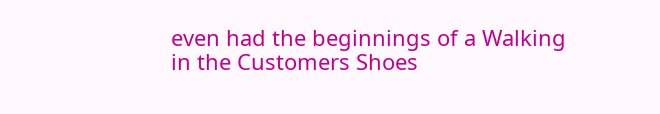even had the beginnings of a Walking in the Customers Shoes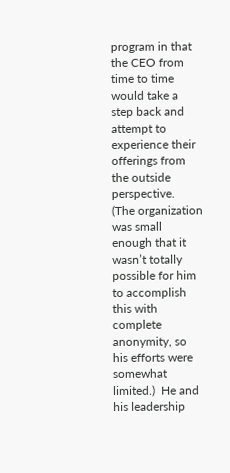program in that the CEO from time to time would take a step back and attempt to experience their offerings from the outside perspective.  (The organization was small enough that it wasn’t totally possible for him to accomplish this with complete anonymity, so his efforts were somewhat limited.)  He and his leadership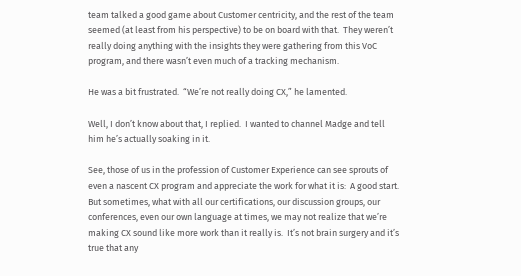team talked a good game about Customer centricity, and the rest of the team seemed (at least from his perspective) to be on board with that.  They weren’t really doing anything with the insights they were gathering from this VoC program, and there wasn’t even much of a tracking mechanism.

He was a bit frustrated.  “We’re not really doing CX,” he lamented.

Well, I don’t know about that, I replied.  I wanted to channel Madge and tell him he’s actually soaking in it.

See, those of us in the profession of Customer Experience can see sprouts of even a nascent CX program and appreciate the work for what it is:  A good start.  But sometimes, what with all our certifications, our discussion groups, our conferences, even our own language at times, we may not realize that we’re making CX sound like more work than it really is.  It’s not brain surgery and it’s true that any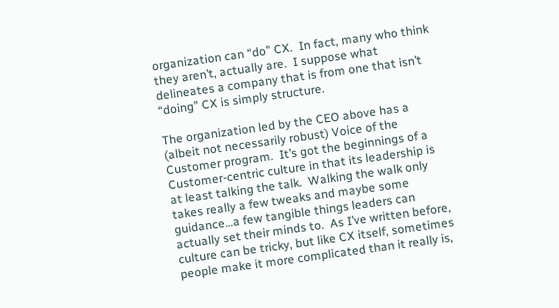organization can “do” CX.  In fact, many who think they aren’t, actually are.  I suppose what delineates a company that is from one that isn’t “doing” CX is simply structure.

The organization led by the CEO above has a (albeit not necessarily robust) Voice of the Customer program.  It’s got the beginnings of a Customer-centric culture in that its leadership is at least talking the talk.  Walking the walk only takes really a few tweaks and maybe some guidance…a few tangible things leaders can actually set their minds to.  As I’ve written before, culture can be tricky, but like CX itself, sometimes people make it more complicated than it really is,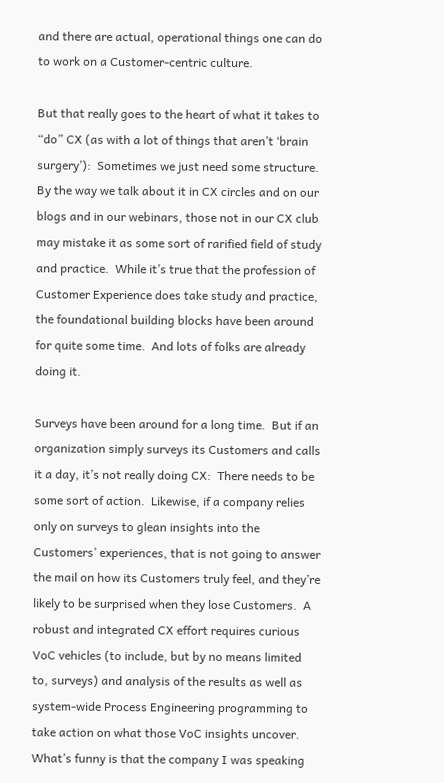and there are actual, operational things one can do to work on a Customer-centric culture.

But that really goes to the heart of what it takes to “do” CX (as with a lot of things that aren’t ‘brain surgery’):  Sometimes we just need some structure.  By the way we talk about it in CX circles and on our blogs and in our webinars, those not in our CX club may mistake it as some sort of rarified field of study and practice.  While it’s true that the profession of Customer Experience does take study and practice, the foundational building blocks have been around for quite some time.  And lots of folks are already doing it.

Surveys have been around for a long time.  But if an organization simply surveys its Customers and calls it a day, it’s not really doing CX:  There needs to be some sort of action.  Likewise, if a company relies only on surveys to glean insights into the Customers’ experiences, that is not going to answer the mail on how its Customers truly feel, and they’re likely to be surprised when they lose Customers.  A robust and integrated CX effort requires curious VoC vehicles (to include, but by no means limited to, surveys) and analysis of the results as well as system-wide Process Engineering programming to take action on what those VoC insights uncover.  What’s funny is that the company I was speaking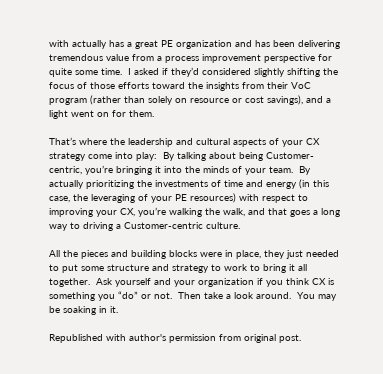with actually has a great PE organization and has been delivering tremendous value from a process improvement perspective for quite some time.  I asked if they’d considered slightly shifting the focus of those efforts toward the insights from their VoC program (rather than solely on resource or cost savings), and a light went on for them.

That’s where the leadership and cultural aspects of your CX strategy come into play:  By talking about being Customer-centric, you’re bringing it into the minds of your team.  By actually prioritizing the investments of time and energy (in this case, the leveraging of your PE resources) with respect to improving your CX, you’re walking the walk, and that goes a long way to driving a Customer-centric culture.

All the pieces and building blocks were in place, they just needed to put some structure and strategy to work to bring it all together.  Ask yourself and your organization if you think CX is something you “do” or not.  Then take a look around.  You may be soaking in it.

Republished with author's permission from original post.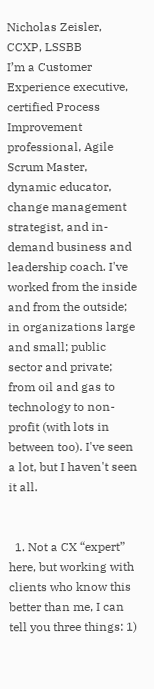Nicholas Zeisler, CCXP, LSSBB
I’m a Customer Experience executive, certified Process Improvement professional, Agile Scrum Master, dynamic educator, change management strategist, and in-demand business and leadership coach. I've worked from the inside and from the outside; in organizations large and small; public sector and private; from oil and gas to technology to non-profit (with lots in between too). I've seen a lot, but I haven't seen it all.


  1. Not a CX “expert” here, but working with clients who know this better than me, I can tell you three things: 1)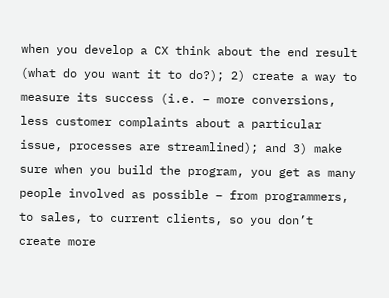when you develop a CX think about the end result (what do you want it to do?); 2) create a way to measure its success (i.e. – more conversions, less customer complaints about a particular issue, processes are streamlined); and 3) make sure when you build the program, you get as many people involved as possible – from programmers, to sales, to current clients, so you don’t create more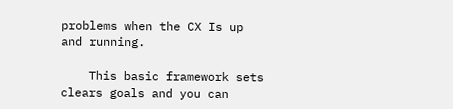problems when the CX Is up and running.

    This basic framework sets clears goals and you can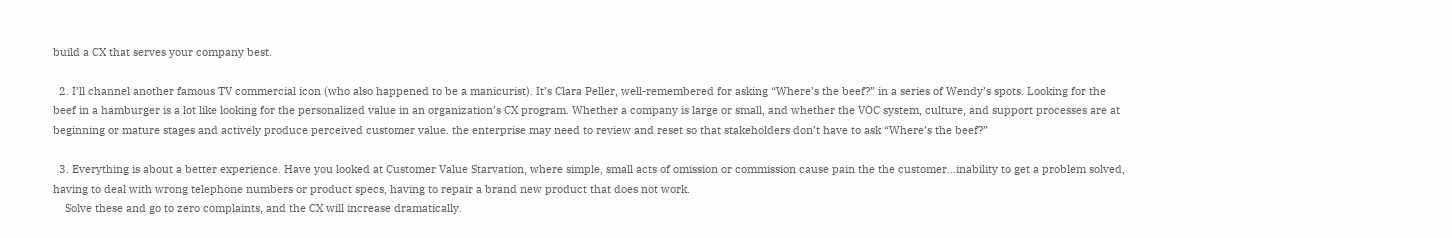build a CX that serves your company best.

  2. I’ll channel another famous TV commercial icon (who also happened to be a manicurist). It’s Clara Peller, well-remembered for asking “Where’s the beef?” in a series of Wendy’s spots. Looking for the beef in a hamburger is a lot like looking for the personalized value in an organization’s CX program. Whether a company is large or small, and whether the VOC system, culture, and support processes are at beginning or mature stages and actively produce perceived customer value. the enterprise may need to review and reset so that stakeholders don’t have to ask “Where’s the beef?”

  3. Everything is about a better experience. Have you looked at Customer Value Starvation, where simple, small acts of omission or commission cause pain the the customer…inability to get a problem solved, having to deal with wrong telephone numbers or product specs, having to repair a brand new product that does not work.
    Solve these and go to zero complaints, and the CX will increase dramatically.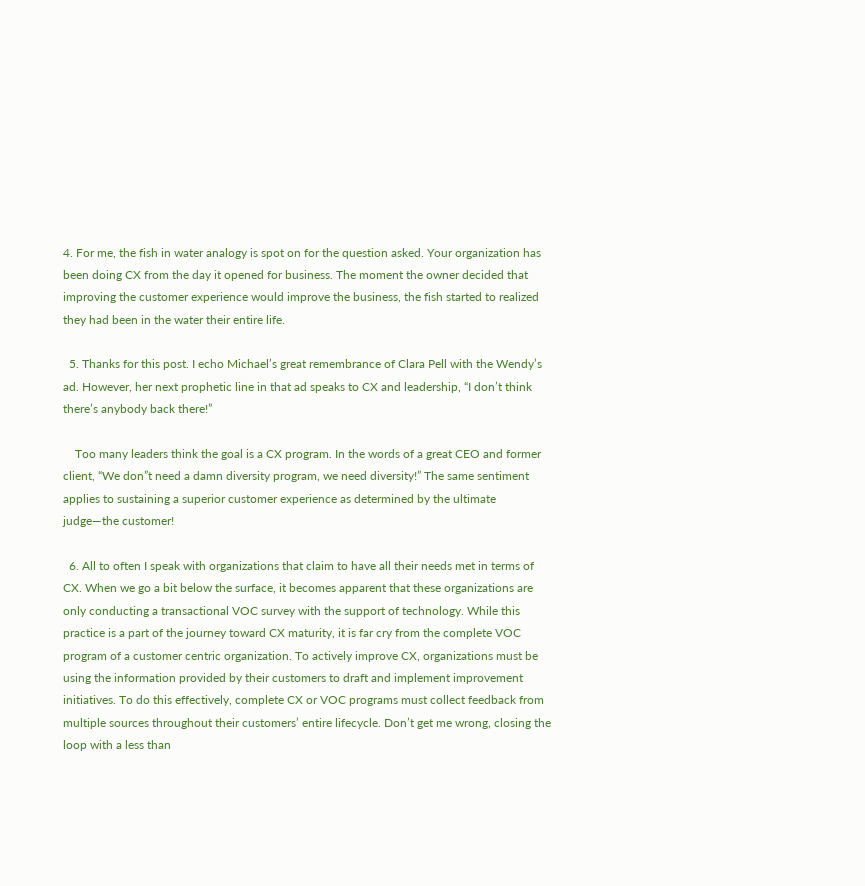4. For me, the fish in water analogy is spot on for the question asked. Your organization has been doing CX from the day it opened for business. The moment the owner decided that improving the customer experience would improve the business, the fish started to realized they had been in the water their entire life.

  5. Thanks for this post. I echo Michael’s great remembrance of Clara Pell with the Wendy’s ad. However, her next prophetic line in that ad speaks to CX and leadership, “I don’t think there’s anybody back there!”

    Too many leaders think the goal is a CX program. In the words of a great CEO and former client, “We don”t need a damn diversity program, we need diversity!” The same sentiment applies to sustaining a superior customer experience as determined by the ultimate judge—the customer!

  6. All to often I speak with organizations that claim to have all their needs met in terms of CX. When we go a bit below the surface, it becomes apparent that these organizations are only conducting a transactional VOC survey with the support of technology. While this practice is a part of the journey toward CX maturity, it is far cry from the complete VOC program of a customer centric organization. To actively improve CX, organizations must be using the information provided by their customers to draft and implement improvement initiatives. To do this effectively, complete CX or VOC programs must collect feedback from multiple sources throughout their customers’ entire lifecycle. Don’t get me wrong, closing the loop with a less than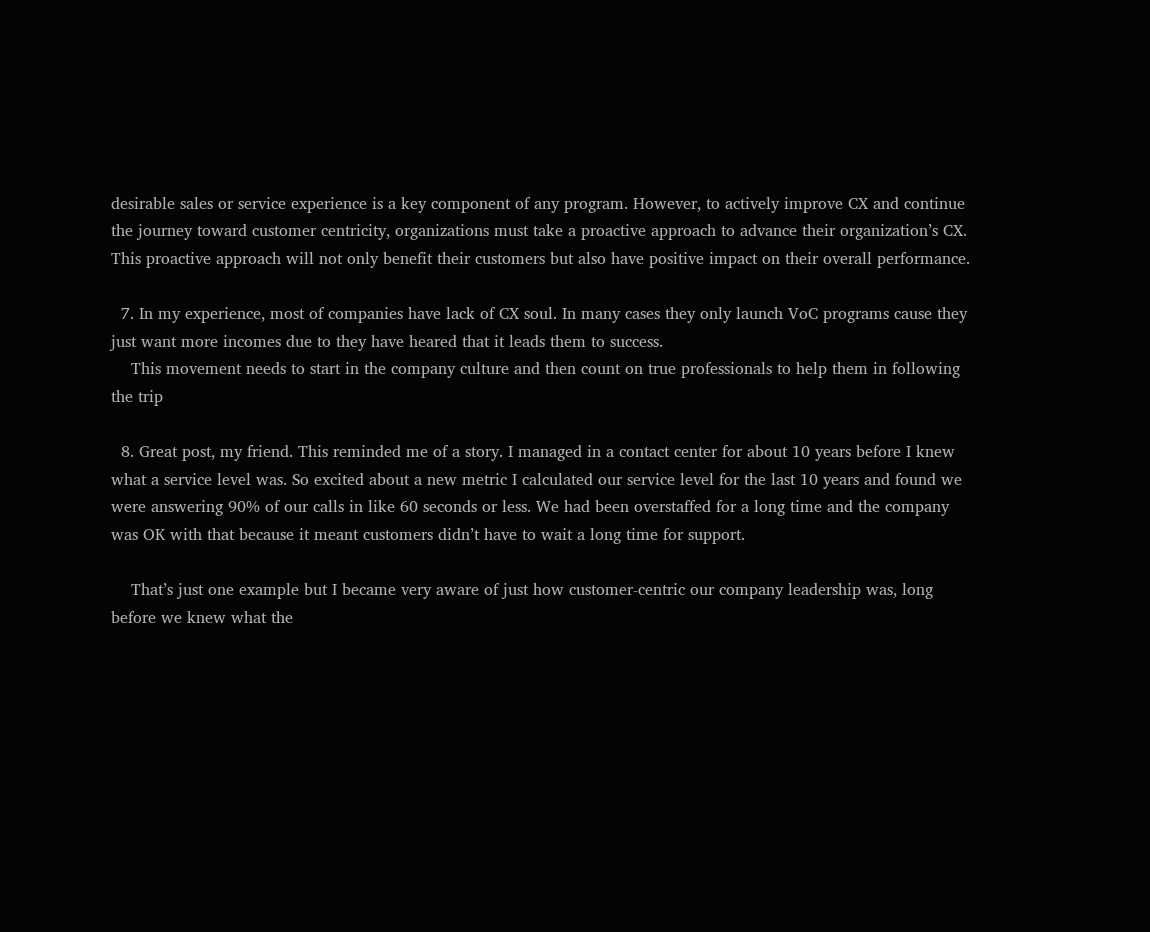desirable sales or service experience is a key component of any program. However, to actively improve CX and continue the journey toward customer centricity, organizations must take a proactive approach to advance their organization’s CX. This proactive approach will not only benefit their customers but also have positive impact on their overall performance.

  7. In my experience, most of companies have lack of CX soul. In many cases they only launch VoC programs cause they just want more incomes due to they have heared that it leads them to success.
    This movement needs to start in the company culture and then count on true professionals to help them in following the trip

  8. Great post, my friend. This reminded me of a story. I managed in a contact center for about 10 years before I knew what a service level was. So excited about a new metric I calculated our service level for the last 10 years and found we were answering 90% of our calls in like 60 seconds or less. We had been overstaffed for a long time and the company was OK with that because it meant customers didn’t have to wait a long time for support.

    That’s just one example but I became very aware of just how customer-centric our company leadership was, long before we knew what the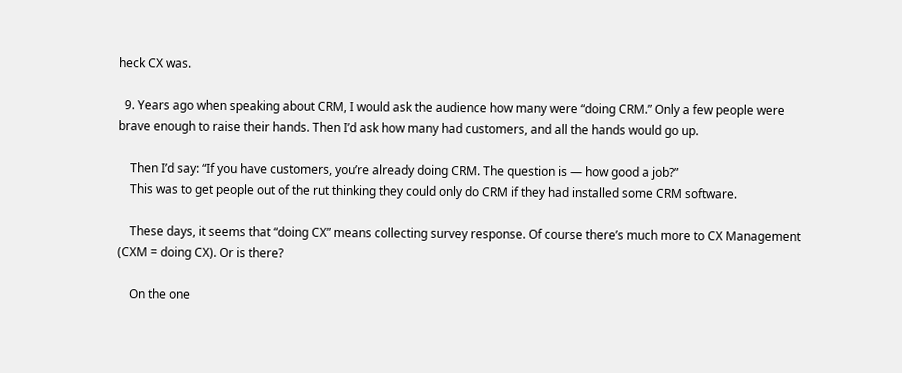heck CX was.

  9. Years ago when speaking about CRM, I would ask the audience how many were “doing CRM.” Only a few people were brave enough to raise their hands. Then I’d ask how many had customers, and all the hands would go up.

    Then I’d say: “If you have customers, you’re already doing CRM. The question is — how good a job?”
    This was to get people out of the rut thinking they could only do CRM if they had installed some CRM software.

    These days, it seems that “doing CX” means collecting survey response. Of course there’s much more to CX Management (CXM = doing CX). Or is there?

    On the one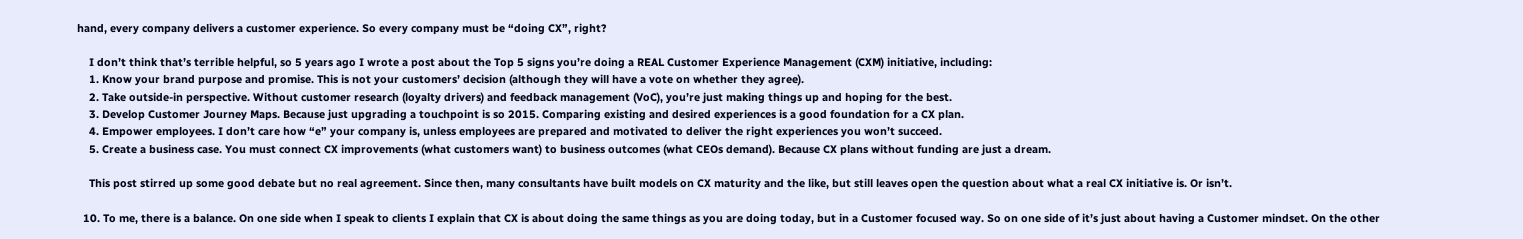hand, every company delivers a customer experience. So every company must be “doing CX”, right?

    I don’t think that’s terrible helpful, so 5 years ago I wrote a post about the Top 5 signs you’re doing a REAL Customer Experience Management (CXM) initiative, including:
    1. Know your brand purpose and promise. This is not your customers’ decision (although they will have a vote on whether they agree).
    2. Take outside-in perspective. Without customer research (loyalty drivers) and feedback management (VoC), you’re just making things up and hoping for the best.
    3. Develop Customer Journey Maps. Because just upgrading a touchpoint is so 2015. Comparing existing and desired experiences is a good foundation for a CX plan.
    4. Empower employees. I don’t care how “e” your company is, unless employees are prepared and motivated to deliver the right experiences you won’t succeed.
    5. Create a business case. You must connect CX improvements (what customers want) to business outcomes (what CEOs demand). Because CX plans without funding are just a dream.

    This post stirred up some good debate but no real agreement. Since then, many consultants have built models on CX maturity and the like, but still leaves open the question about what a real CX initiative is. Or isn’t.

  10. To me, there is a balance. On one side when I speak to clients I explain that CX is about doing the same things as you are doing today, but in a Customer focused way. So on one side of it’s just about having a Customer mindset. On the other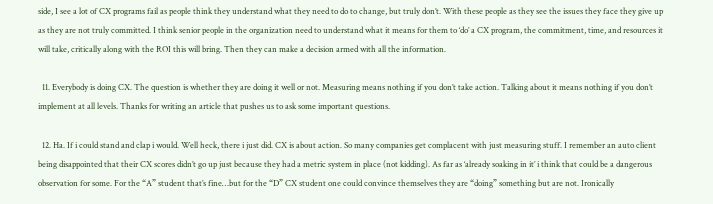side, I see a lot of CX programs fail as people think they understand what they need to do to change, but truly don’t. With these people as they see the issues they face they give up as they are not truly committed. I think senior people in the organization need to understand what it means for them to ‘do’ a CX program, the commitment, time, and resources it will take, critically along with the ROI this will bring. Then they can make a decision armed with all the information.

  11. Everybody is doing CX. The question is whether they are doing it well or not. Measuring means nothing if you don’t take action. Talking about it means nothing if you don’t implement at all levels. Thanks for writing an article that pushes us to ask some important questions.

  12. Ha. If i could stand and clap i would. Well heck, there i just did. CX is about action. So many companies get complacent with just measuring stuff. I remember an auto client being disappointed that their CX scores didn’t go up just because they had a metric system in place (not kidding). As far as ‘already soaking in it’ i think that could be a dangerous observation for some. For the “A” student that’s fine…but for the “D” CX student one could convince themselves they are “doing” something but are not. Ironically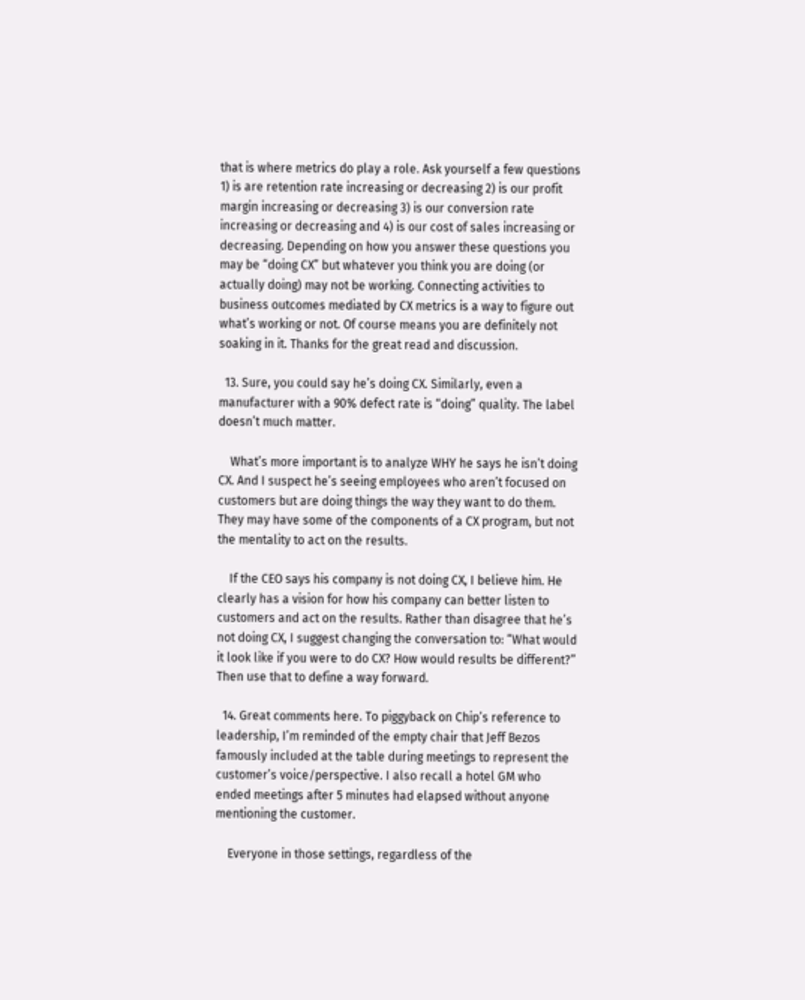that is where metrics do play a role. Ask yourself a few questions 1) is are retention rate increasing or decreasing 2) is our profit margin increasing or decreasing 3) is our conversion rate increasing or decreasing and 4) is our cost of sales increasing or decreasing. Depending on how you answer these questions you may be “doing CX” but whatever you think you are doing (or actually doing) may not be working. Connecting activities to business outcomes mediated by CX metrics is a way to figure out what’s working or not. Of course means you are definitely not soaking in it. Thanks for the great read and discussion.

  13. Sure, you could say he’s doing CX. Similarly, even a manufacturer with a 90% defect rate is “doing” quality. The label doesn’t much matter.

    What’s more important is to analyze WHY he says he isn’t doing CX. And I suspect he’s seeing employees who aren’t focused on customers but are doing things the way they want to do them. They may have some of the components of a CX program, but not the mentality to act on the results.

    If the CEO says his company is not doing CX, I believe him. He clearly has a vision for how his company can better listen to customers and act on the results. Rather than disagree that he’s not doing CX, I suggest changing the conversation to: “What would it look like if you were to do CX? How would results be different?” Then use that to define a way forward.

  14. Great comments here. To piggyback on Chip’s reference to leadership, I’m reminded of the empty chair that Jeff Bezos famously included at the table during meetings to represent the customer’s voice/perspective. I also recall a hotel GM who ended meetings after 5 minutes had elapsed without anyone mentioning the customer.

    Everyone in those settings, regardless of the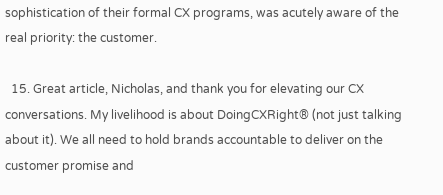sophistication of their formal CX programs, was acutely aware of the real priority: the customer.

  15. Great article, Nicholas, and thank you for elevating our CX conversations. My livelihood is about DoingCXRight® (not just talking about it). We all need to hold brands accountable to deliver on the customer promise and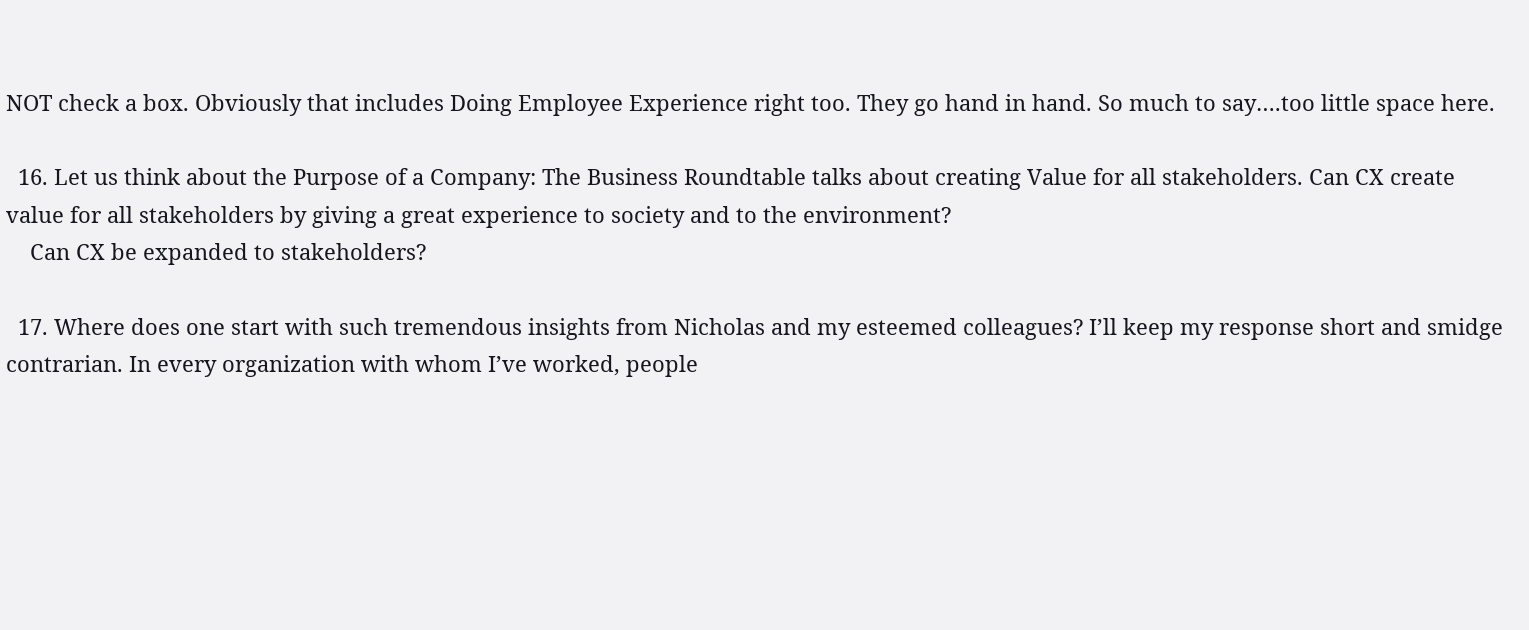NOT check a box. Obviously that includes Doing Employee Experience right too. They go hand in hand. So much to say….too little space here.

  16. Let us think about the Purpose of a Company: The Business Roundtable talks about creating Value for all stakeholders. Can CX create value for all stakeholders by giving a great experience to society and to the environment?
    Can CX be expanded to stakeholders?

  17. Where does one start with such tremendous insights from Nicholas and my esteemed colleagues? I’ll keep my response short and smidge contrarian. In every organization with whom I’ve worked, people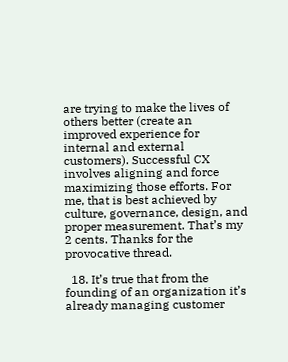are trying to make the lives of others better (create an improved experience for internal and external customers). Successful CX involves aligning and force maximizing those efforts. For me, that is best achieved by culture, governance, design, and proper measurement. That’s my 2 cents. Thanks for the provocative thread.

  18. It’s true that from the founding of an organization it’s already managing customer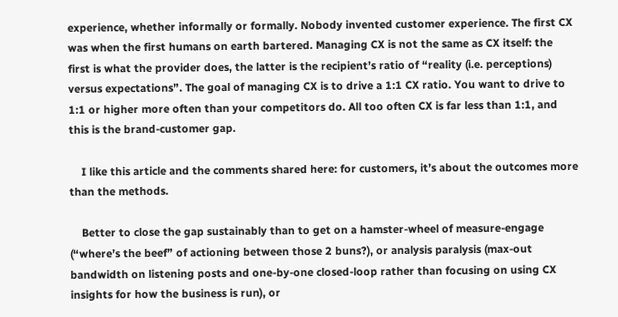experience, whether informally or formally. Nobody invented customer experience. The first CX was when the first humans on earth bartered. Managing CX is not the same as CX itself: the first is what the provider does, the latter is the recipient’s ratio of “reality (i.e. perceptions) versus expectations”. The goal of managing CX is to drive a 1:1 CX ratio. You want to drive to 1:1 or higher more often than your competitors do. All too often CX is far less than 1:1, and this is the brand-customer gap.

    I like this article and the comments shared here: for customers, it’s about the outcomes more than the methods.

    Better to close the gap sustainably than to get on a hamster-wheel of measure-engage (“where’s the beef” of actioning between those 2 buns?), or analysis paralysis (max-out bandwidth on listening posts and one-by-one closed-loop rather than focusing on using CX insights for how the business is run), or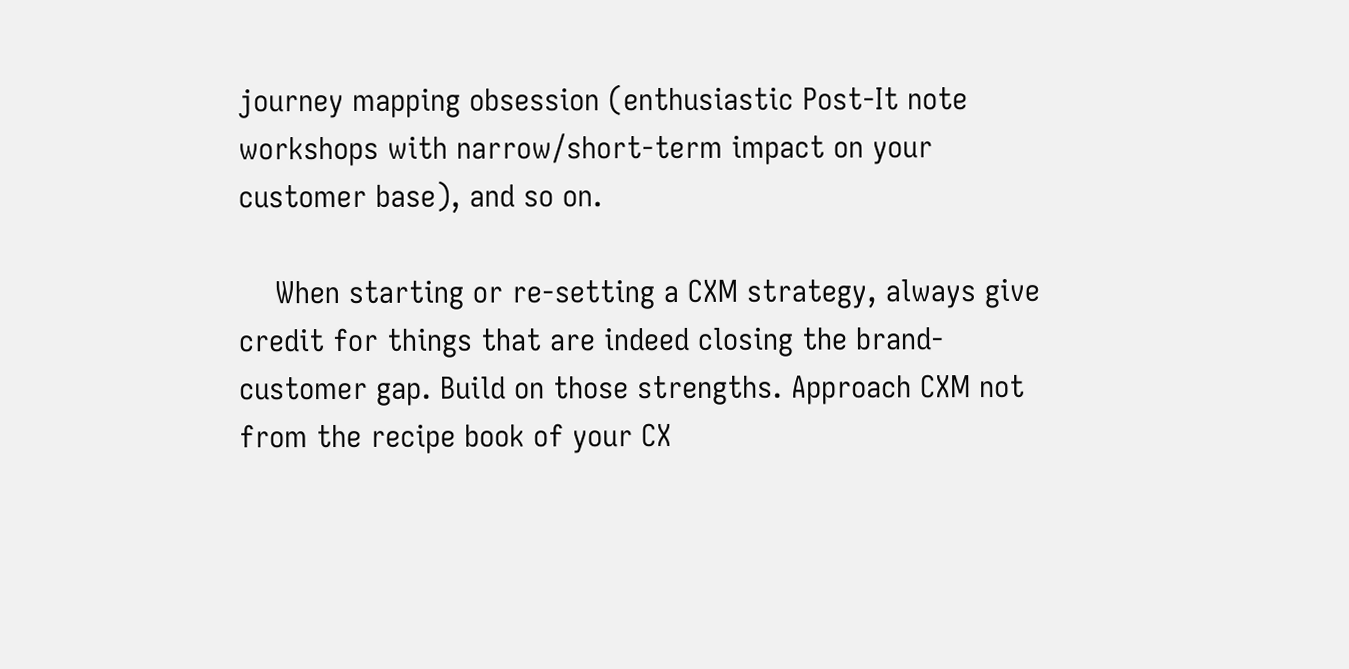journey mapping obsession (enthusiastic Post-It note workshops with narrow/short-term impact on your customer base), and so on.

    When starting or re-setting a CXM strategy, always give credit for things that are indeed closing the brand-customer gap. Build on those strengths. Approach CXM not from the recipe book of your CX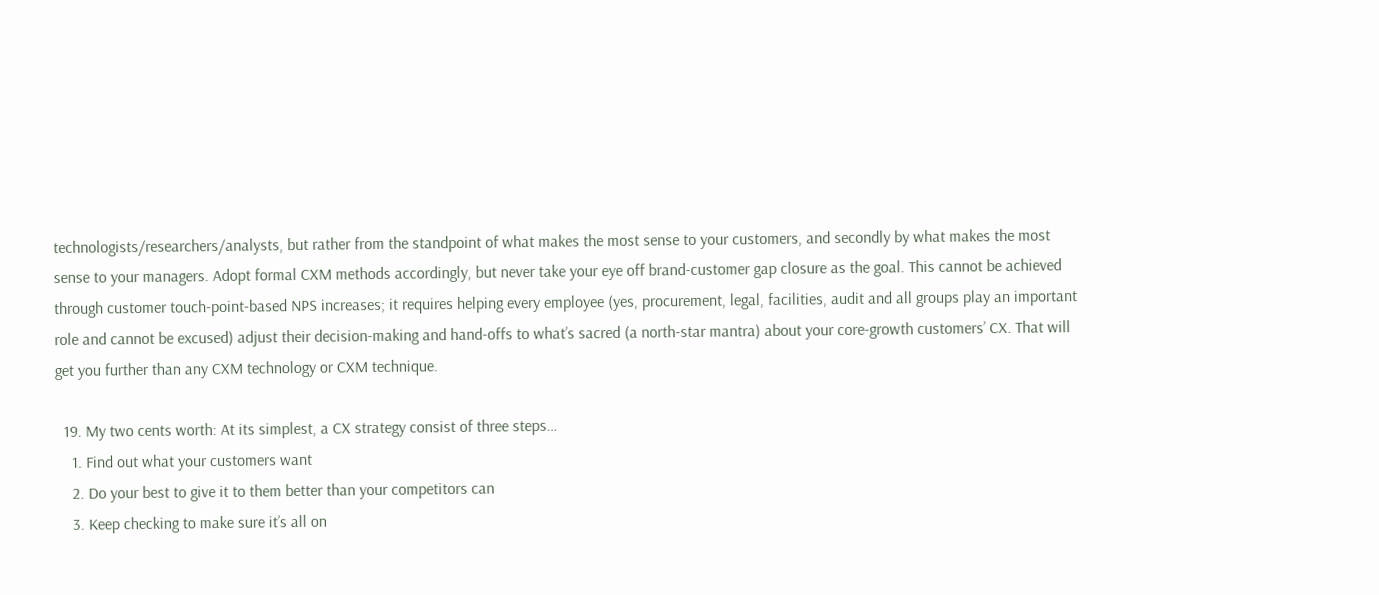technologists/researchers/analysts, but rather from the standpoint of what makes the most sense to your customers, and secondly by what makes the most sense to your managers. Adopt formal CXM methods accordingly, but never take your eye off brand-customer gap closure as the goal. This cannot be achieved through customer touch-point-based NPS increases; it requires helping every employee (yes, procurement, legal, facilities, audit and all groups play an important role and cannot be excused) adjust their decision-making and hand-offs to what’s sacred (a north-star mantra) about your core-growth customers’ CX. That will get you further than any CXM technology or CXM technique.

  19. My two cents worth: At its simplest, a CX strategy consist of three steps…
    1. Find out what your customers want
    2. Do your best to give it to them better than your competitors can
    3. Keep checking to make sure it’s all on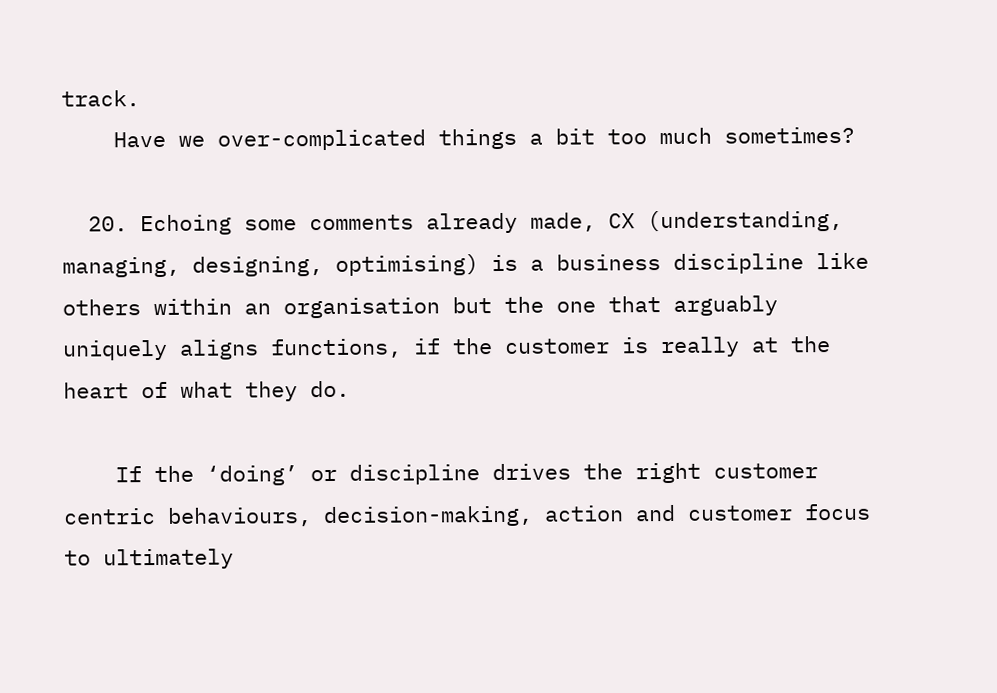track.
    Have we over-complicated things a bit too much sometimes?

  20. Echoing some comments already made, CX (understanding, managing, designing, optimising) is a business discipline like others within an organisation but the one that arguably uniquely aligns functions, if the customer is really at the heart of what they do.

    If the ‘doing’ or discipline drives the right customer centric behaviours, decision-making, action and customer focus to ultimately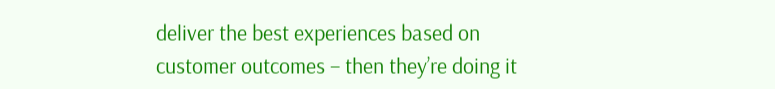deliver the best experiences based on customer outcomes – then they’re doing it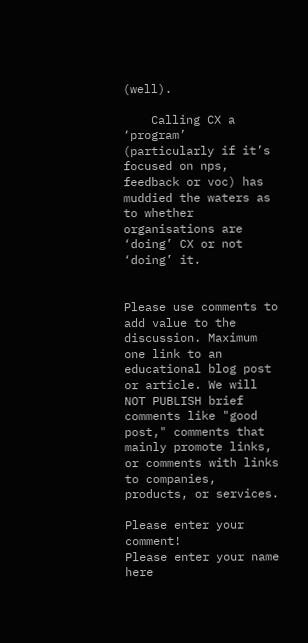(well).

    Calling CX a ‘program’ (particularly if it’s focused on nps, feedback or voc) has muddied the waters as to whether organisations are ‘doing’ CX or not ‘doing’ it.


Please use comments to add value to the discussion. Maximum one link to an educational blog post or article. We will NOT PUBLISH brief comments like "good post," comments that mainly promote links, or comments with links to companies, products, or services.

Please enter your comment!
Please enter your name here